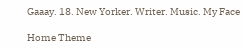Gaaay. 18. New Yorker. Writer. Music. My Face

Home Theme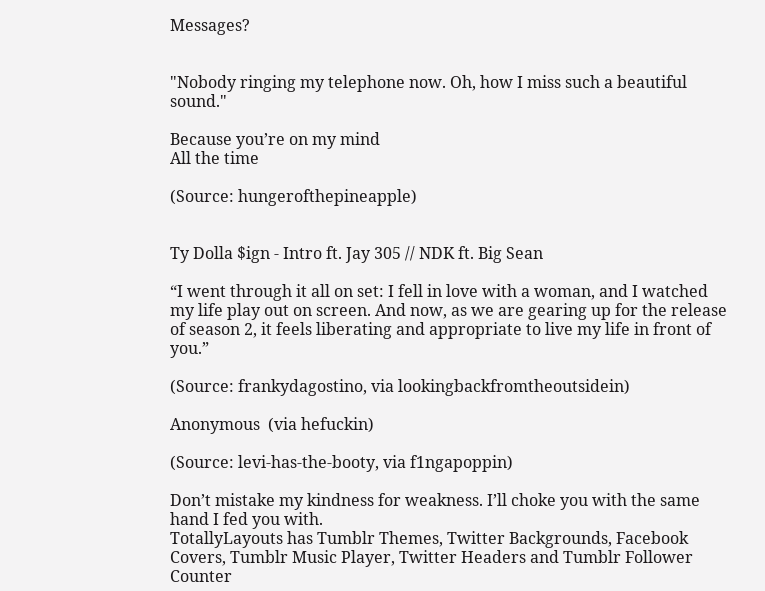Messages?


"Nobody ringing my telephone now. Oh, how I miss such a beautiful sound."

Because you’re on my mind
All the time

(Source: hungerofthepineapple)


Ty Dolla $ign - Intro ft. Jay 305 // NDK ft. Big Sean

“I went through it all on set: I fell in love with a woman, and I watched my life play out on screen. And now, as we are gearing up for the release of season 2, it feels liberating and appropriate to live my life in front of you.”

(Source: frankydagostino, via lookingbackfromtheoutsidein)

Anonymous  (via hefuckin)

(Source: levi-has-the-booty, via f1ngapoppin)

Don’t mistake my kindness for weakness. I’ll choke you with the same hand I fed you with.
TotallyLayouts has Tumblr Themes, Twitter Backgrounds, Facebook Covers, Tumblr Music Player, Twitter Headers and Tumblr Follower Counter